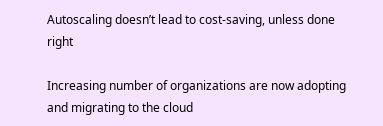Autoscaling doesn’t lead to cost-saving, unless done right

Increasing number of organizations are now adopting and migrating to the cloud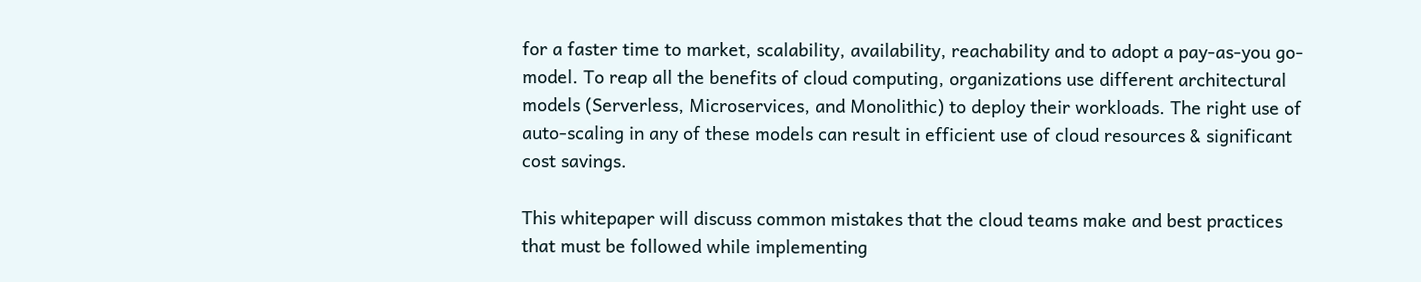for a faster time to market, scalability, availability, reachability and to adopt a pay-as-you go- model. To reap all the benefits of cloud computing, organizations use different architectural models (Serverless, Microservices, and Monolithic) to deploy their workloads. The right use of auto-scaling in any of these models can result in efficient use of cloud resources & significant cost savings.

This whitepaper will discuss common mistakes that the cloud teams make and best practices that must be followed while implementing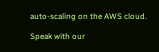auto-scaling on the AWS cloud.

Speak with our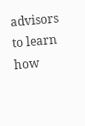advisors to learn how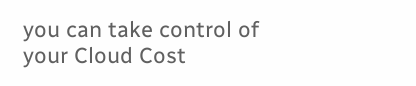you can take control of your Cloud Cost